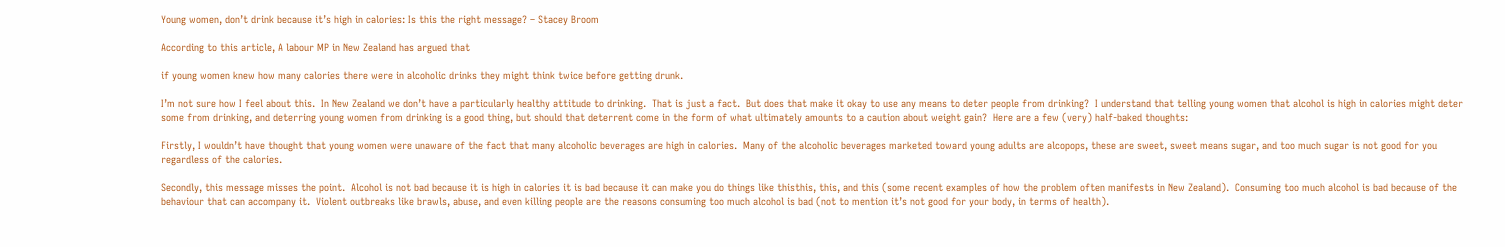Young women, don’t drink because it’s high in calories: Is this the right message? – Stacey Broom

According to this article, A labour MP in New Zealand has argued that

if young women knew how many calories there were in alcoholic drinks they might think twice before getting drunk.

I’m not sure how I feel about this.  In New Zealand we don’t have a particularly healthy attitude to drinking.  That is just a fact.  But does that make it okay to use any means to deter people from drinking?  I understand that telling young women that alcohol is high in calories might deter some from drinking, and deterring young women from drinking is a good thing, but should that deterrent come in the form of what ultimately amounts to a caution about weight gain?  Here are a few (very) half-baked thoughts:

Firstly, I wouldn’t have thought that young women were unaware of the fact that many alcoholic beverages are high in calories.  Many of the alcoholic beverages marketed toward young adults are alcopops, these are sweet, sweet means sugar, and too much sugar is not good for you regardless of the calories.

Secondly, this message misses the point.  Alcohol is not bad because it is high in calories it is bad because it can make you do things like thisthis, this, and this (some recent examples of how the problem often manifests in New Zealand).  Consuming too much alcohol is bad because of the behaviour that can accompany it.  Violent outbreaks like brawls, abuse, and even killing people are the reasons consuming too much alcohol is bad (not to mention it’s not good for your body, in terms of health).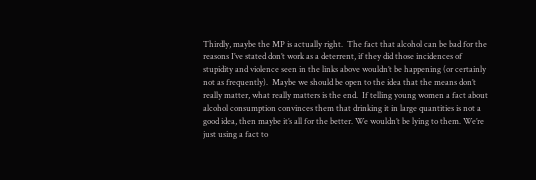Thirdly, maybe the MP is actually right.  The fact that alcohol can be bad for the reasons I’ve stated don’t work as a deterrent, if they did those incidences of stupidity and violence seen in the links above wouldn’t be happening (or certainly not as frequently).  Maybe we should be open to the idea that the means don’t really matter, what really matters is the end.  If telling young women a fact about alcohol consumption convinces them that drinking it in large quantities is not a good idea, then maybe it’s all for the better. We wouldn’t be lying to them. We’re just using a fact to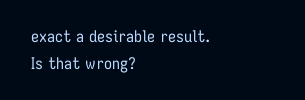exact a desirable result. Is that wrong?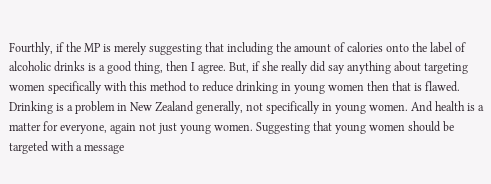Fourthly, if the MP is merely suggesting that including the amount of calories onto the label of alcoholic drinks is a good thing, then I agree. But, if she really did say anything about targeting women specifically with this method to reduce drinking in young women then that is flawed. Drinking is a problem in New Zealand generally, not specifically in young women. And health is a matter for everyone, again not just young women. Suggesting that young women should be targeted with a message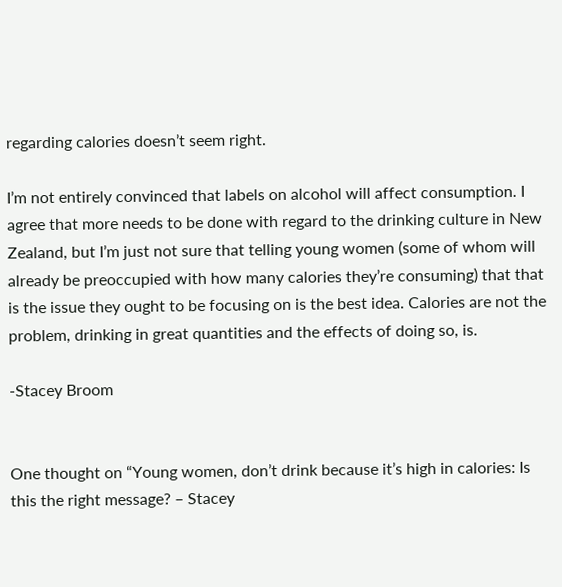regarding calories doesn’t seem right.

I’m not entirely convinced that labels on alcohol will affect consumption. I agree that more needs to be done with regard to the drinking culture in New Zealand, but I’m just not sure that telling young women (some of whom will already be preoccupied with how many calories they’re consuming) that that is the issue they ought to be focusing on is the best idea. Calories are not the problem, drinking in great quantities and the effects of doing so, is.

-Stacey Broom


One thought on “Young women, don’t drink because it’s high in calories: Is this the right message? – Stacey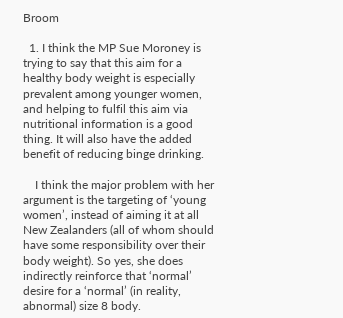Broom

  1. I think the MP Sue Moroney is trying to say that this aim for a healthy body weight is especially prevalent among younger women, and helping to fulfil this aim via nutritional information is a good thing. It will also have the added benefit of reducing binge drinking.

    I think the major problem with her argument is the targeting of ‘young women’, instead of aiming it at all New Zealanders (all of whom should have some responsibility over their body weight). So yes, she does indirectly reinforce that ‘normal’ desire for a ‘normal’ (in reality, abnormal) size 8 body.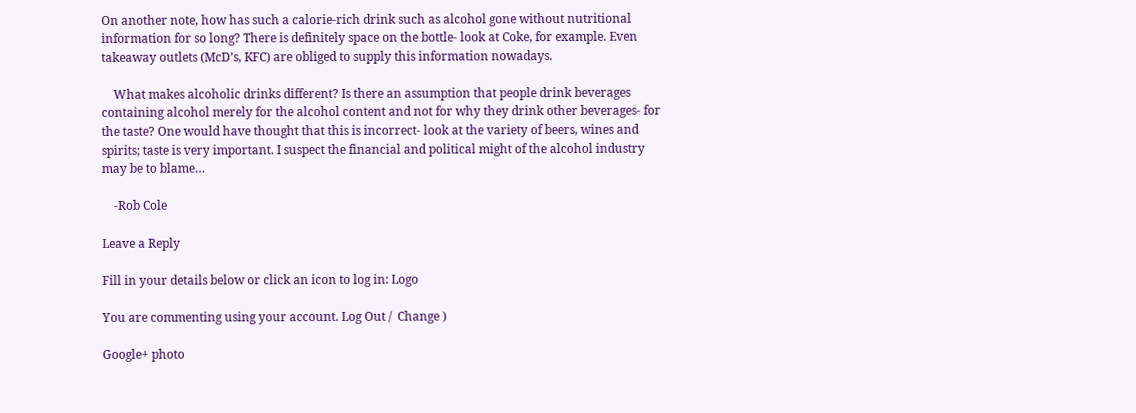On another note, how has such a calorie-rich drink such as alcohol gone without nutritional information for so long? There is definitely space on the bottle- look at Coke, for example. Even takeaway outlets (McD’s, KFC) are obliged to supply this information nowadays.

    What makes alcoholic drinks different? Is there an assumption that people drink beverages containing alcohol merely for the alcohol content and not for why they drink other beverages- for the taste? One would have thought that this is incorrect- look at the variety of beers, wines and spirits; taste is very important. I suspect the financial and political might of the alcohol industry may be to blame…

    -Rob Cole

Leave a Reply

Fill in your details below or click an icon to log in: Logo

You are commenting using your account. Log Out /  Change )

Google+ photo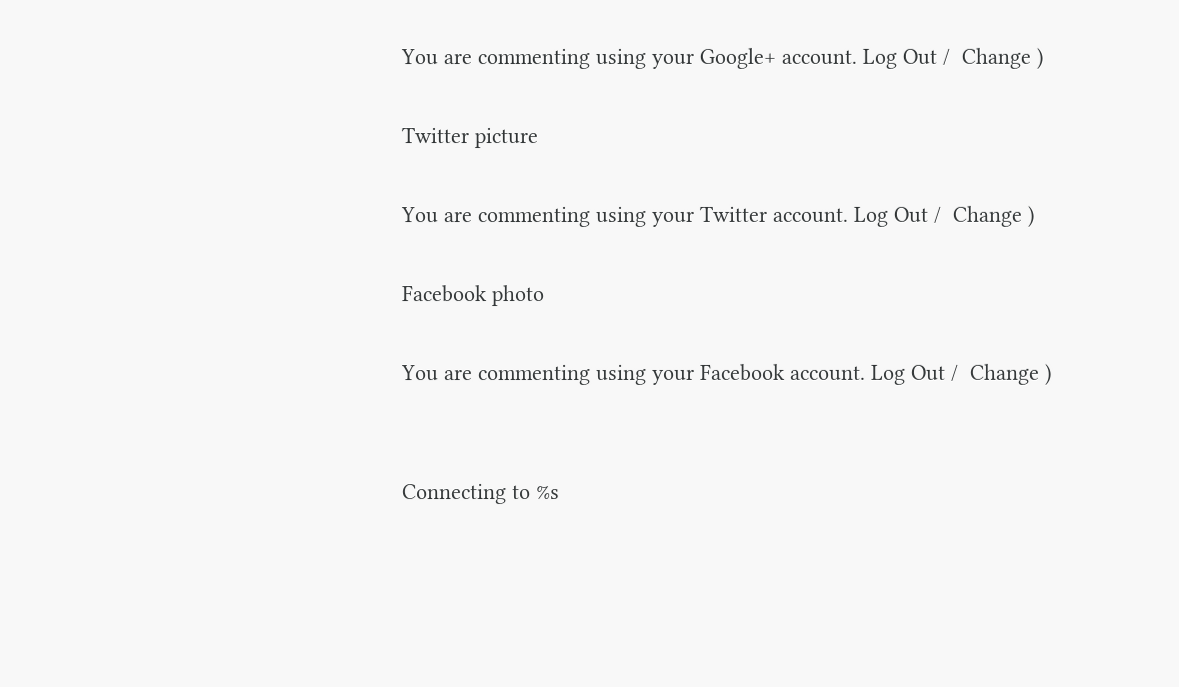You are commenting using your Google+ account. Log Out /  Change )

Twitter picture

You are commenting using your Twitter account. Log Out /  Change )

Facebook photo

You are commenting using your Facebook account. Log Out /  Change )


Connecting to %s